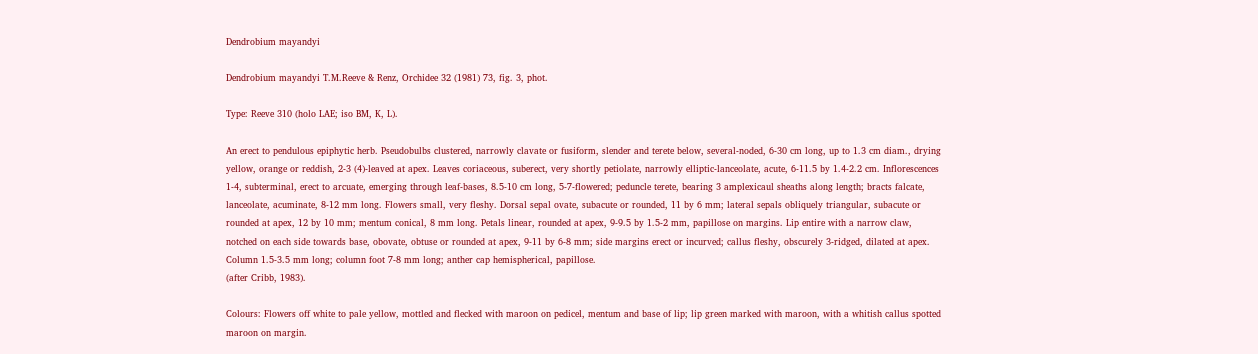Dendrobium mayandyi

Dendrobium mayandyi T.M.Reeve & Renz, Orchidee 32 (1981) 73, fig. 3, phot.

Type: Reeve 310 (holo LAE; iso BM, K, L).

An erect to pendulous epiphytic herb. Pseudobulbs clustered, narrowly clavate or fusiform, slender and terete below, several-noded, 6-30 cm long, up to 1.3 cm diam., drying yellow, orange or reddish, 2-3 (4)-leaved at apex. Leaves coriaceous, suberect, very shortly petiolate, narrowly elliptic-lanceolate, acute, 6-11.5 by 1.4-2.2 cm. Inflorescences 1-4, subterminal, erect to arcuate, emerging through leaf-bases, 8.5-10 cm long, 5-7-flowered; peduncle terete, bearing 3 amplexicaul sheaths along length; bracts falcate, lanceolate, acuminate, 8-12 mm long. Flowers small, very fleshy. Dorsal sepal ovate, subacute or rounded, 11 by 6 mm; lateral sepals obliquely triangular, subacute or rounded at apex, 12 by 10 mm; mentum conical, 8 mm long. Petals linear, rounded at apex, 9-9.5 by 1.5-2 mm, papillose on margins. Lip entire with a narrow claw, notched on each side towards base, obovate, obtuse or rounded at apex, 9-11 by 6-8 mm; side margins erect or incurved; callus fleshy, obscurely 3-ridged, dilated at apex. Column 1.5-3.5 mm long; column foot 7-8 mm long; anther cap hemispherical, papillose.
(after Cribb, 1983).

Colours: Flowers off white to pale yellow, mottled and flecked with maroon on pedicel, mentum and base of lip; lip green marked with maroon, with a whitish callus spotted maroon on margin.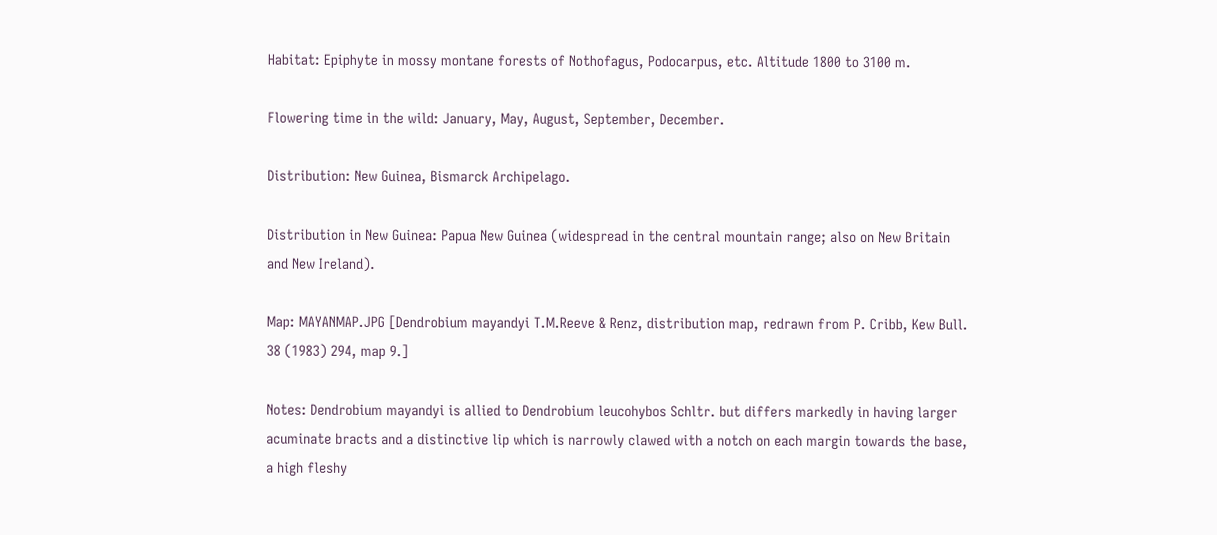Habitat: Epiphyte in mossy montane forests of Nothofagus, Podocarpus, etc. Altitude 1800 to 3100 m.

Flowering time in the wild: January, May, August, September, December.

Distribution: New Guinea, Bismarck Archipelago.

Distribution in New Guinea: Papua New Guinea (widespread in the central mountain range; also on New Britain and New Ireland).

Map: MAYANMAP.JPG [Dendrobium mayandyi T.M.Reeve & Renz, distribution map, redrawn from P. Cribb, Kew Bull. 38 (1983) 294, map 9.]

Notes: Dendrobium mayandyi is allied to Dendrobium leucohybos Schltr. but differs markedly in having larger acuminate bracts and a distinctive lip which is narrowly clawed with a notch on each margin towards the base, a high fleshy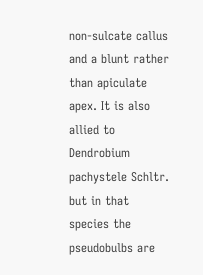non-sulcate callus and a blunt rather than apiculate apex. It is also allied to Dendrobium pachystele Schltr. but in that species the pseudobulbs are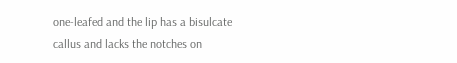one-leafed and the lip has a bisulcate callus and lacks the notches on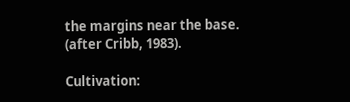the margins near the base.
(after Cribb, 1983).

Cultivation: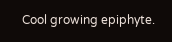Cool growing epiphyte.